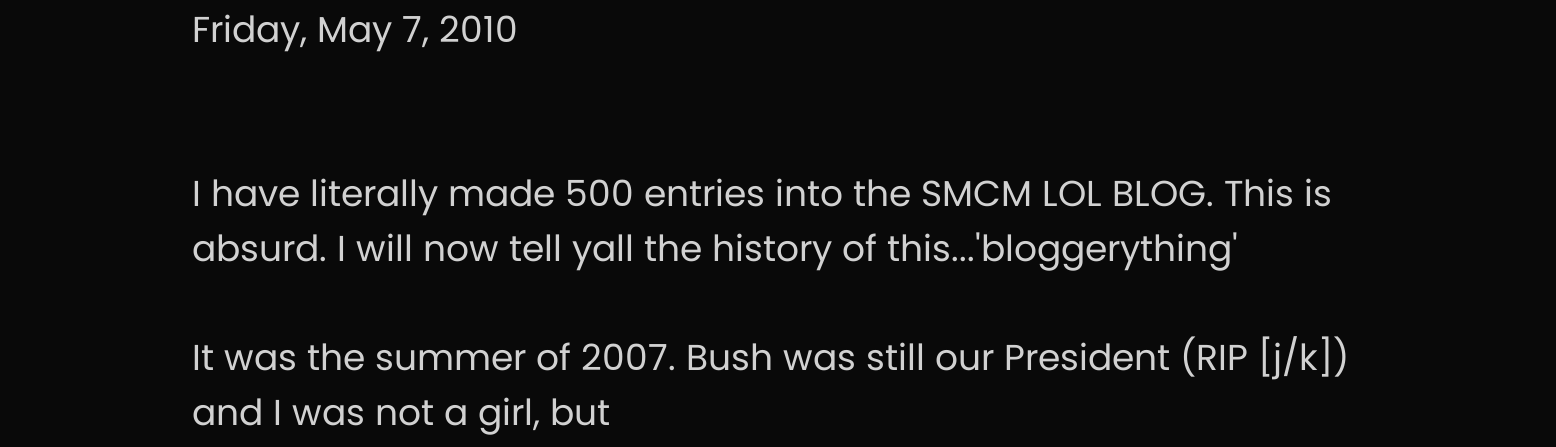Friday, May 7, 2010


I have literally made 500 entries into the SMCM LOL BLOG. This is absurd. I will now tell yall the history of this...'bloggerything'

It was the summer of 2007. Bush was still our President (RIP [j/k]) and I was not a girl, but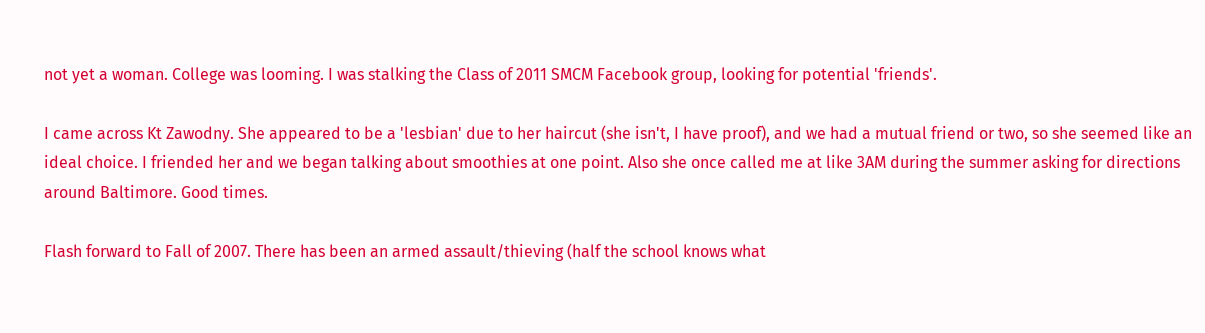not yet a woman. College was looming. I was stalking the Class of 2011 SMCM Facebook group, looking for potential 'friends'.

I came across Kt Zawodny. She appeared to be a 'lesbian' due to her haircut (she isn't, I have proof), and we had a mutual friend or two, so she seemed like an ideal choice. I friended her and we began talking about smoothies at one point. Also she once called me at like 3AM during the summer asking for directions around Baltimore. Good times.

Flash forward to Fall of 2007. There has been an armed assault/thieving (half the school knows what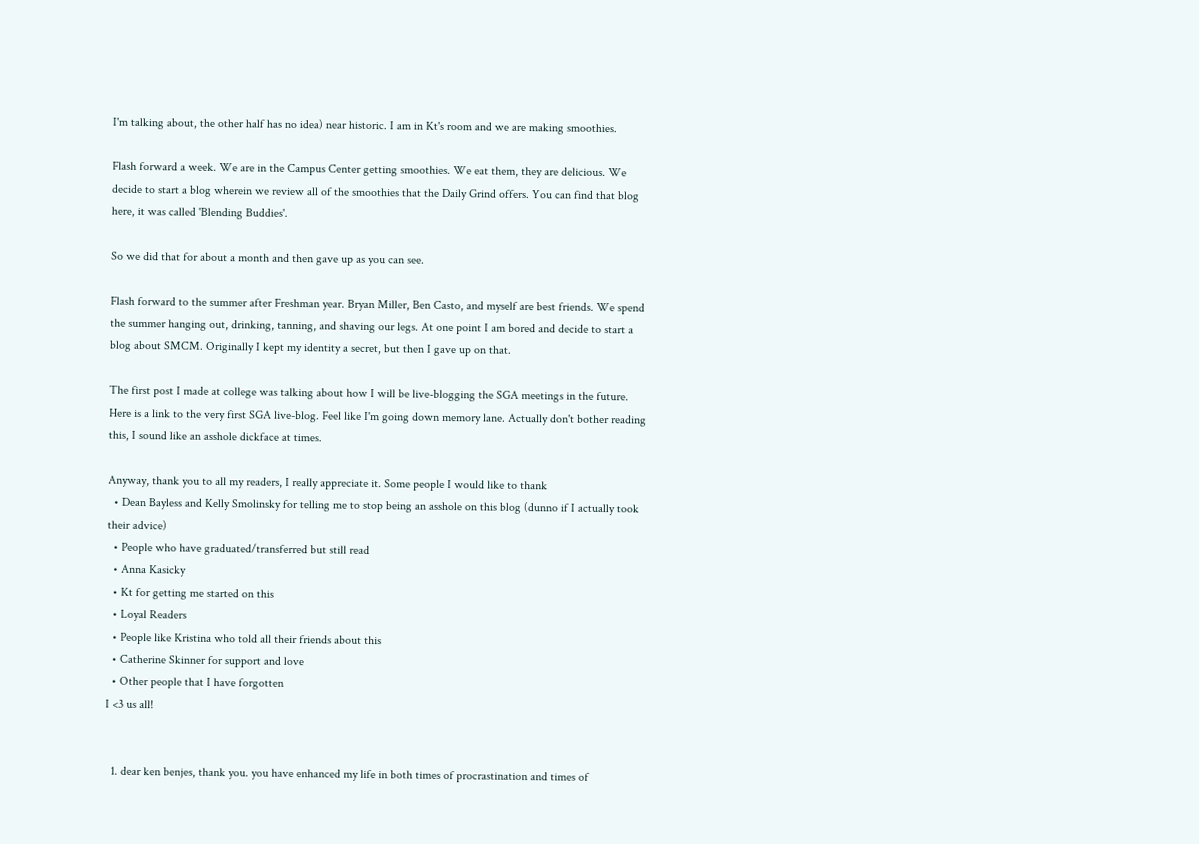I'm talking about, the other half has no idea) near historic. I am in Kt's room and we are making smoothies.

Flash forward a week. We are in the Campus Center getting smoothies. We eat them, they are delicious. We decide to start a blog wherein we review all of the smoothies that the Daily Grind offers. You can find that blog here, it was called 'Blending Buddies'.

So we did that for about a month and then gave up as you can see.

Flash forward to the summer after Freshman year. Bryan Miller, Ben Casto, and myself are best friends. We spend the summer hanging out, drinking, tanning, and shaving our legs. At one point I am bored and decide to start a blog about SMCM. Originally I kept my identity a secret, but then I gave up on that.

The first post I made at college was talking about how I will be live-blogging the SGA meetings in the future. Here is a link to the very first SGA live-blog. Feel like I'm going down memory lane. Actually don't bother reading this, I sound like an asshole dickface at times.

Anyway, thank you to all my readers, I really appreciate it. Some people I would like to thank
  • Dean Bayless and Kelly Smolinsky for telling me to stop being an asshole on this blog (dunno if I actually took their advice)
  • People who have graduated/transferred but still read
  • Anna Kasicky
  • Kt for getting me started on this
  • Loyal Readers
  • People like Kristina who told all their friends about this
  • Catherine Skinner for support and love
  • Other people that I have forgotten
I <3 us all!


  1. dear ken benjes, thank you. you have enhanced my life in both times of procrastination and times of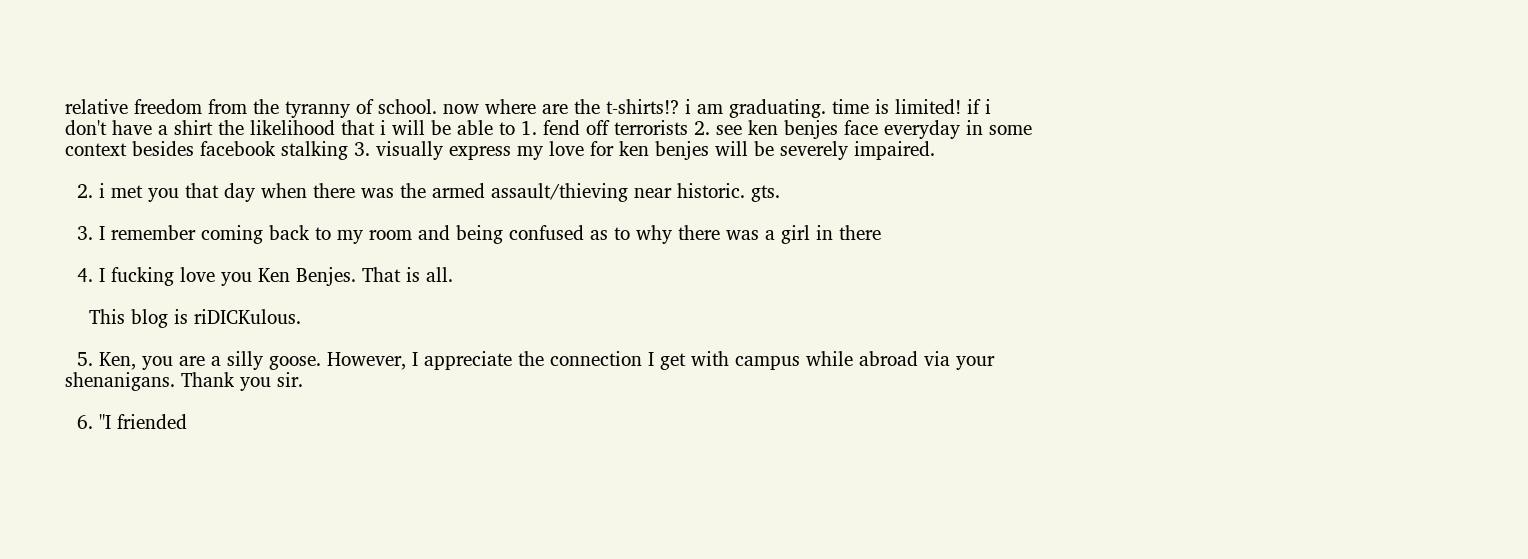relative freedom from the tyranny of school. now where are the t-shirts!? i am graduating. time is limited! if i don't have a shirt the likelihood that i will be able to 1. fend off terrorists 2. see ken benjes face everyday in some context besides facebook stalking 3. visually express my love for ken benjes will be severely impaired.

  2. i met you that day when there was the armed assault/thieving near historic. gts.

  3. I remember coming back to my room and being confused as to why there was a girl in there

  4. I fucking love you Ken Benjes. That is all.

    This blog is riDICKulous.

  5. Ken, you are a silly goose. However, I appreciate the connection I get with campus while abroad via your shenanigans. Thank you sir.

  6. "I friended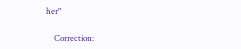her"

    Correction: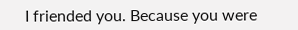I friended you. Because you were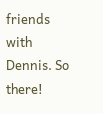friends with Dennis. So there!